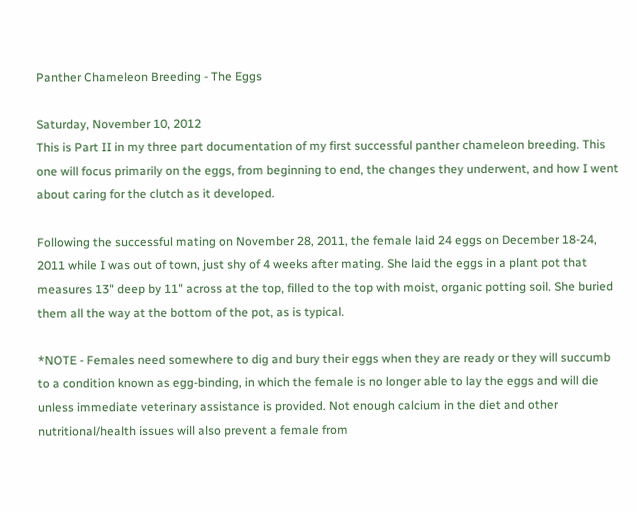Panther Chameleon Breeding - The Eggs

Saturday, November 10, 2012
This is Part II in my three part documentation of my first successful panther chameleon breeding. This one will focus primarily on the eggs, from beginning to end, the changes they underwent, and how I went about caring for the clutch as it developed.

Following the successful mating on November 28, 2011, the female laid 24 eggs on December 18-24, 2011 while I was out of town, just shy of 4 weeks after mating. She laid the eggs in a plant pot that measures 13" deep by 11" across at the top, filled to the top with moist, organic potting soil. She buried them all the way at the bottom of the pot, as is typical.

*NOTE - Females need somewhere to dig and bury their eggs when they are ready or they will succumb to a condition known as egg-binding, in which the female is no longer able to lay the eggs and will die unless immediate veterinary assistance is provided. Not enough calcium in the diet and other nutritional/health issues will also prevent a female from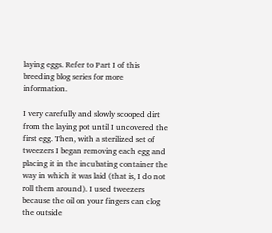laying eggs. Refer to Part I of this breeding blog series for more information.

I very carefully and slowly scooped dirt from the laying pot until I uncovered the first egg. Then, with a sterilized set of tweezers I began removing each egg and placing it in the incubating container the way in which it was laid (that is, I do not roll them around). I used tweezers because the oil on your fingers can clog the outside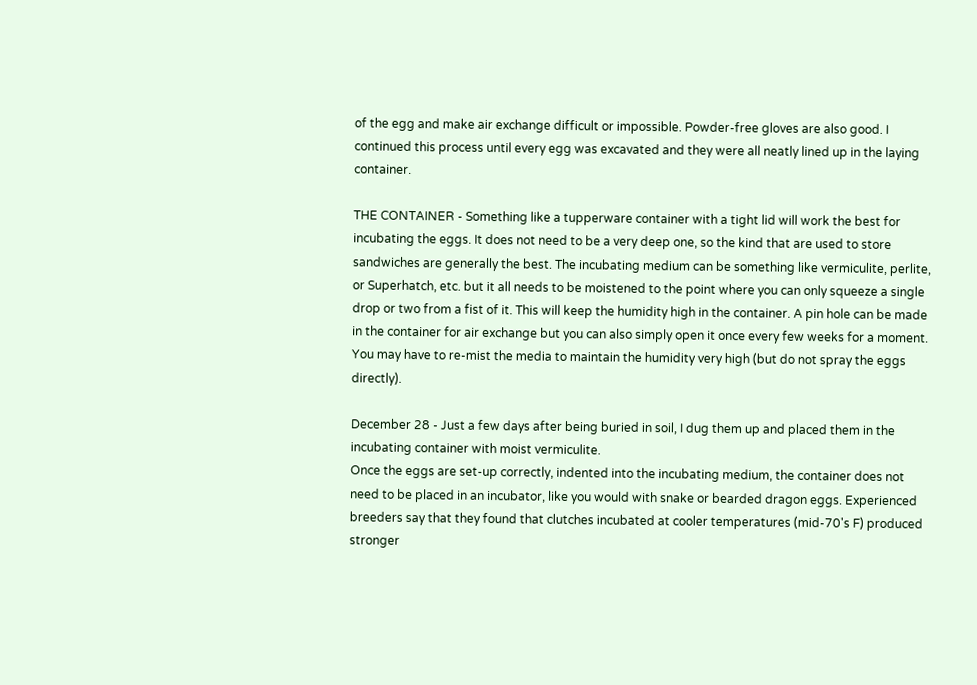of the egg and make air exchange difficult or impossible. Powder-free gloves are also good. I continued this process until every egg was excavated and they were all neatly lined up in the laying container.

THE CONTAINER - Something like a tupperware container with a tight lid will work the best for incubating the eggs. It does not need to be a very deep one, so the kind that are used to store sandwiches are generally the best. The incubating medium can be something like vermiculite, perlite, or Superhatch, etc. but it all needs to be moistened to the point where you can only squeeze a single drop or two from a fist of it. This will keep the humidity high in the container. A pin hole can be made in the container for air exchange but you can also simply open it once every few weeks for a moment. You may have to re-mist the media to maintain the humidity very high (but do not spray the eggs directly).

December 28 - Just a few days after being buried in soil, I dug them up and placed them in the incubating container with moist vermiculite.
Once the eggs are set-up correctly, indented into the incubating medium, the container does not need to be placed in an incubator, like you would with snake or bearded dragon eggs. Experienced breeders say that they found that clutches incubated at cooler temperatures (mid-70's F) produced stronger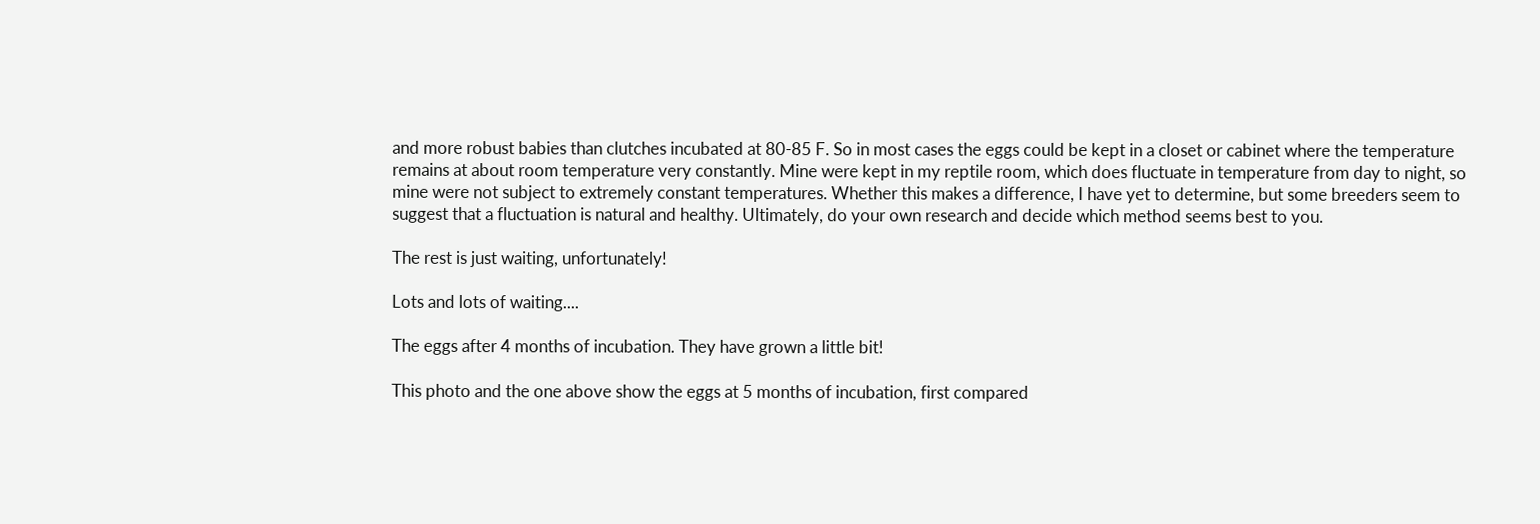and more robust babies than clutches incubated at 80-85 F. So in most cases the eggs could be kept in a closet or cabinet where the temperature remains at about room temperature very constantly. Mine were kept in my reptile room, which does fluctuate in temperature from day to night, so mine were not subject to extremely constant temperatures. Whether this makes a difference, I have yet to determine, but some breeders seem to suggest that a fluctuation is natural and healthy. Ultimately, do your own research and decide which method seems best to you.

The rest is just waiting, unfortunately!

Lots and lots of waiting....

The eggs after 4 months of incubation. They have grown a little bit!

This photo and the one above show the eggs at 5 months of incubation, first compared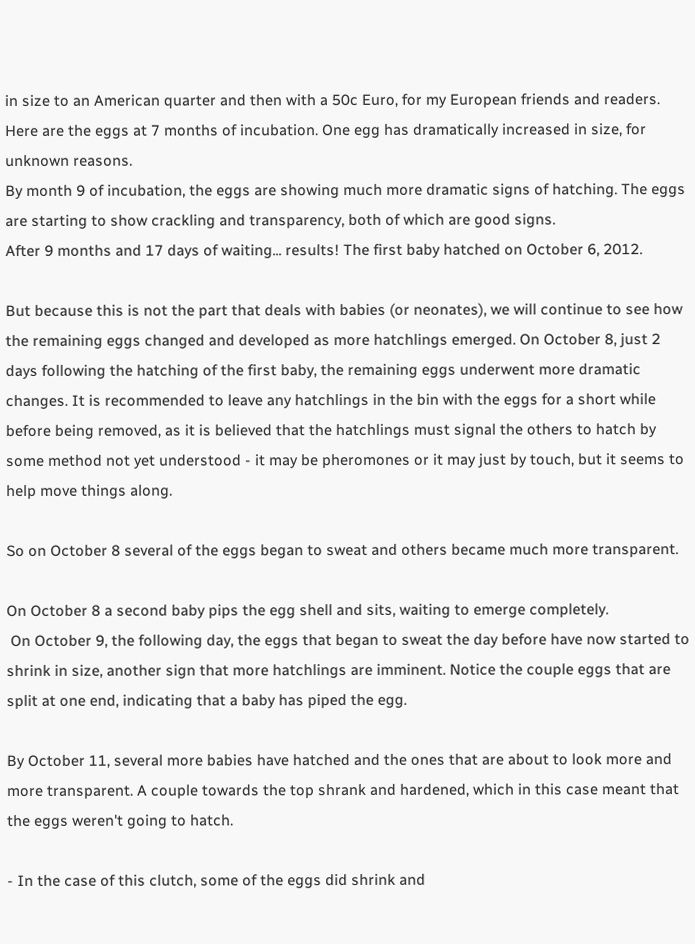in size to an American quarter and then with a 50c Euro, for my European friends and readers.
Here are the eggs at 7 months of incubation. One egg has dramatically increased in size, for unknown reasons.
By month 9 of incubation, the eggs are showing much more dramatic signs of hatching. The eggs are starting to show crackling and transparency, both of which are good signs.
After 9 months and 17 days of waiting... results! The first baby hatched on October 6, 2012.

But because this is not the part that deals with babies (or neonates), we will continue to see how the remaining eggs changed and developed as more hatchlings emerged. On October 8, just 2 days following the hatching of the first baby, the remaining eggs underwent more dramatic changes. It is recommended to leave any hatchlings in the bin with the eggs for a short while before being removed, as it is believed that the hatchlings must signal the others to hatch by some method not yet understood - it may be pheromones or it may just by touch, but it seems to help move things along.

So on October 8 several of the eggs began to sweat and others became much more transparent.

On October 8 a second baby pips the egg shell and sits, waiting to emerge completely.
 On October 9, the following day, the eggs that began to sweat the day before have now started to shrink in size, another sign that more hatchlings are imminent. Notice the couple eggs that are split at one end, indicating that a baby has piped the egg.

By October 11, several more babies have hatched and the ones that are about to look more and more transparent. A couple towards the top shrank and hardened, which in this case meant that the eggs weren't going to hatch.

- In the case of this clutch, some of the eggs did shrink and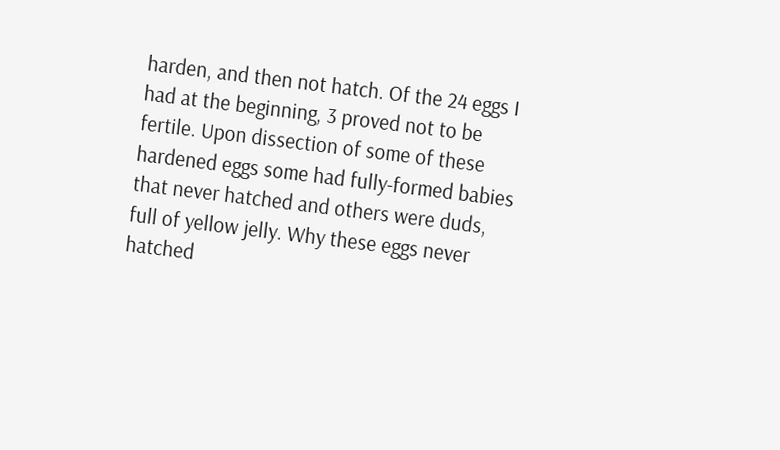harden, and then not hatch. Of the 24 eggs I had at the beginning, 3 proved not to be fertile. Upon dissection of some of these hardened eggs some had fully-formed babies that never hatched and others were duds, full of yellow jelly. Why these eggs never hatched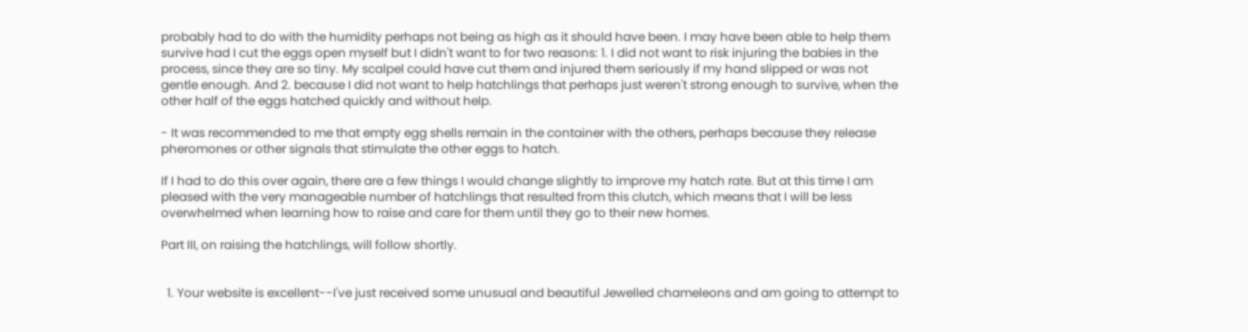probably had to do with the humidity perhaps not being as high as it should have been. I may have been able to help them survive had I cut the eggs open myself but I didn't want to for two reasons: 1. I did not want to risk injuring the babies in the process, since they are so tiny. My scalpel could have cut them and injured them seriously if my hand slipped or was not gentle enough. And 2. because I did not want to help hatchlings that perhaps just weren't strong enough to survive, when the other half of the eggs hatched quickly and without help.

- It was recommended to me that empty egg shells remain in the container with the others, perhaps because they release pheromones or other signals that stimulate the other eggs to hatch.

If I had to do this over again, there are a few things I would change slightly to improve my hatch rate. But at this time I am pleased with the very manageable number of hatchlings that resulted from this clutch, which means that I will be less overwhelmed when learning how to raise and care for them until they go to their new homes.

Part III, on raising the hatchlings, will follow shortly.


  1. Your website is excellent--I've just received some unusual and beautiful Jewelled chameleons and am going to attempt to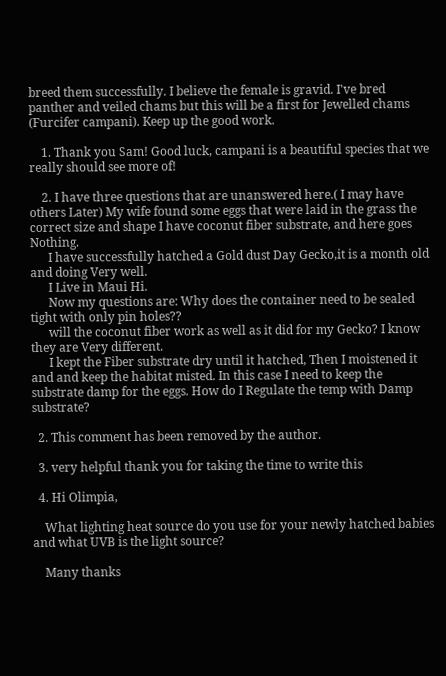breed them successfully. I believe the female is gravid. I've bred panther and veiled chams but this will be a first for Jewelled chams (Furcifer campani). Keep up the good work.

    1. Thank you Sam! Good luck, campani is a beautiful species that we really should see more of!

    2. I have three questions that are unanswered here.( I may have others Later) My wife found some eggs that were laid in the grass the correct size and shape I have coconut fiber substrate, and here goes Nothing.
      I have successfully hatched a Gold dust Day Gecko,it is a month old and doing Very well.
      I Live in Maui Hi.
      Now my questions are: Why does the container need to be sealed tight with only pin holes??
      will the coconut fiber work as well as it did for my Gecko? I know they are Very different.
      I kept the Fiber substrate dry until it hatched, Then I moistened it and and keep the habitat misted. In this case I need to keep the substrate damp for the eggs. How do I Regulate the temp with Damp substrate?

  2. This comment has been removed by the author.

  3. very helpful thank you for taking the time to write this

  4. Hi Olimpia,

    What lighting heat source do you use for your newly hatched babies and what UVB is the light source?

    Many thanks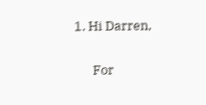1. Hi Darren,

      For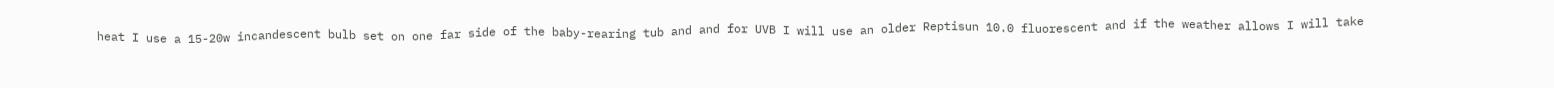heat I use a 15-20w incandescent bulb set on one far side of the baby-rearing tub and and for UVB I will use an older Reptisun 10.0 fluorescent and if the weather allows I will take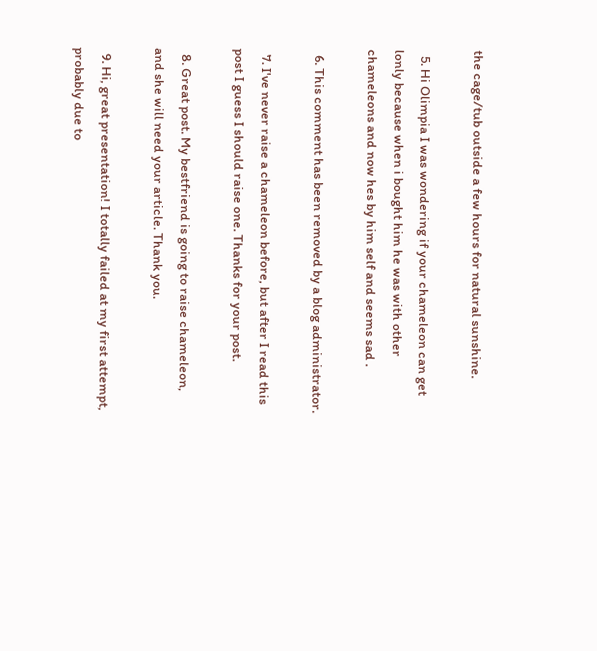the cage/tub outside a few hours for natural sunshine.

  5. Hi Olimpia I was wondering if your chameleon can get lonly because when i bought him he was with other chameleons and now hes by him self and seems sad .

  6. This comment has been removed by a blog administrator.

  7. I've never raise a chameleon before, but after I read this post I guess I should raise one. Thanks for your post.

  8. Great post. My bestfriend is going to raise chameleon, and she will need your article. Thank you.

  9. Hi, great presentation! I totally failed at my first attempt, probably due to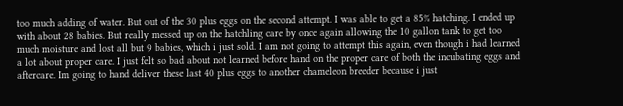too much adding of water. But out of the 30 plus eggs on the second attempt. I was able to get a 85% hatching. I ended up with about 28 babies. But really messed up on the hatchling care by once again allowing the 10 gallon tank to get too much moisture and lost all but 9 babies, which i just sold. I am not going to attempt this again, even though i had learned a lot about proper care. I just felt so bad about not learned before hand on the proper care of both the incubating eggs and aftercare. Im going to hand deliver these last 40 plus eggs to another chameleon breeder because i just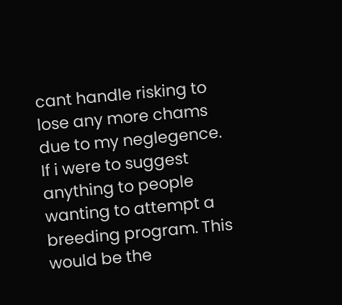cant handle risking to lose any more chams due to my neglegence. If i were to suggest anything to people wanting to attempt a breeding program. This would be the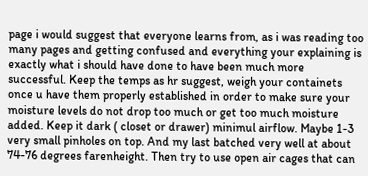page i would suggest that everyone learns from, as i was reading too many pages and getting confused and everything your explaining is exactly what i should have done to have been much more successful. Keep the temps as hr suggest, weigh your containets once u have them properly established in order to make sure your moisture levels do not drop too much or get too much moisture added. Keep it dark ( closet or drawer) minimul airflow. Maybe 1-3 very small pinholes on top. And my last batched very well at about 74-76 degrees farenheight. Then try to use open air cages that can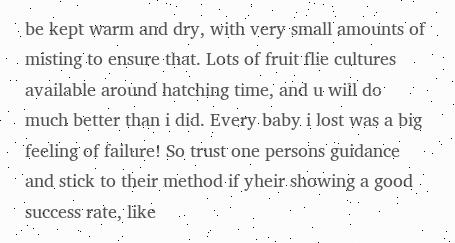be kept warm and dry, with very small amounts of misting to ensure that. Lots of fruit flie cultures available around hatching time, and u will do much better than i did. Every baby i lost was a big feeling of failure! So trust one persons guidance and stick to their method if yheir showing a good success rate, like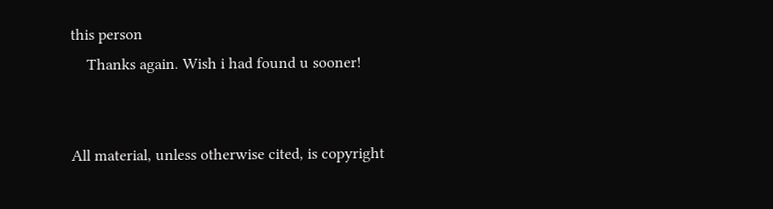this person
    Thanks again. Wish i had found u sooner!


All material, unless otherwise cited, is copyright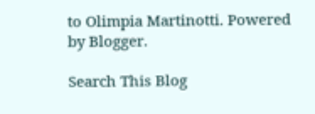to Olimpia Martinotti. Powered by Blogger.

Search This Blog